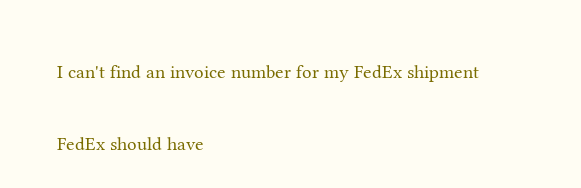I can't find an invoice number for my FedEx shipment

FedEx should have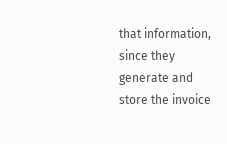that information, since they generate and store the invoice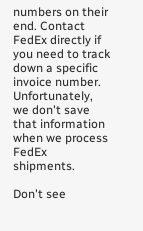numbers on their end. Contact FedEx directly if you need to track down a specific invoice number. Unfortunately, we don't save that information when we process FedEx shipments.

Don't see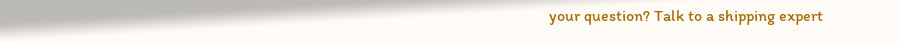your question? Talk to a shipping expert